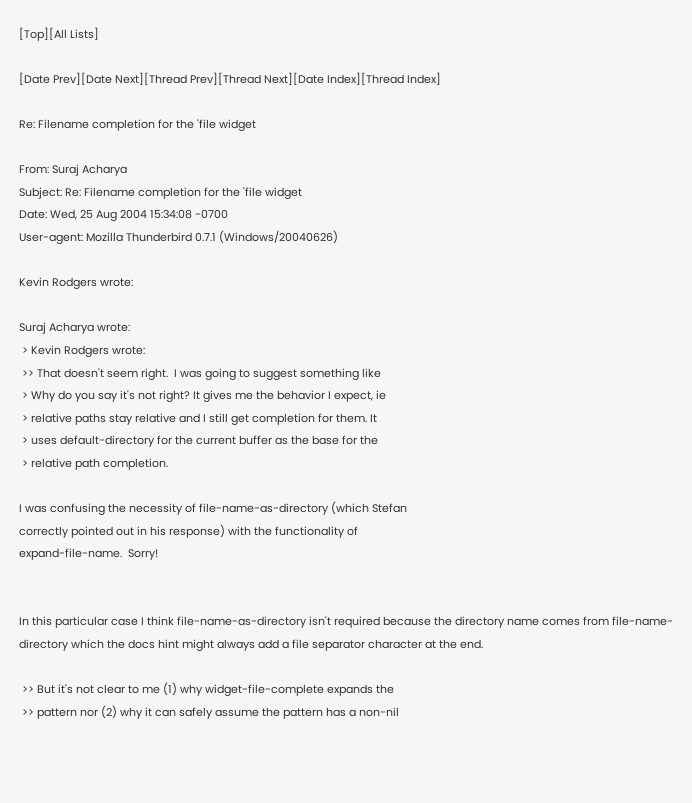[Top][All Lists]

[Date Prev][Date Next][Thread Prev][Thread Next][Date Index][Thread Index]

Re: Filename completion for the 'file widget

From: Suraj Acharya
Subject: Re: Filename completion for the 'file widget
Date: Wed, 25 Aug 2004 15:34:08 -0700
User-agent: Mozilla Thunderbird 0.7.1 (Windows/20040626)

Kevin Rodgers wrote:

Suraj Acharya wrote:
 > Kevin Rodgers wrote:
 >> That doesn't seem right.  I was going to suggest something like
 > Why do you say it's not right? It gives me the behavior I expect, ie
 > relative paths stay relative and I still get completion for them. It
 > uses default-directory for the current buffer as the base for the
 > relative path completion.

I was confusing the necessity of file-name-as-directory (which Stefan
correctly pointed out in his response) with the functionality of
expand-file-name.  Sorry!


In this particular case I think file-name-as-directory isn't required because the directory name comes from file-name-directory which the docs hint might always add a file separator character at the end.

 >> But it's not clear to me (1) why widget-file-complete expands the
 >> pattern nor (2) why it can safely assume the pattern has a non-nil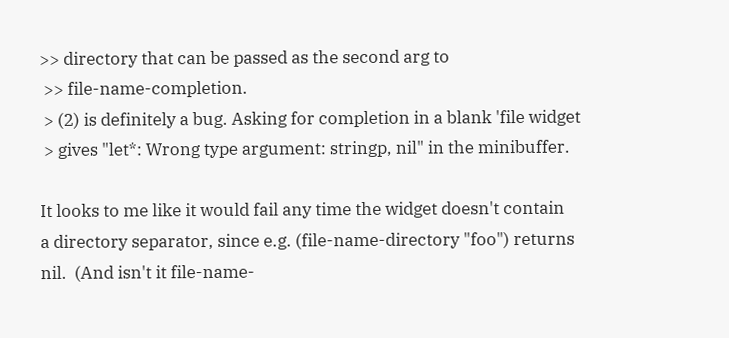>> directory that can be passed as the second arg to
 >> file-name-completion.
 > (2) is definitely a bug. Asking for completion in a blank 'file widget
 > gives "let*: Wrong type argument: stringp, nil" in the minibuffer.

It looks to me like it would fail any time the widget doesn't contain
a directory separator, since e.g. (file-name-directory "foo") returns
nil.  (And isn't it file-name-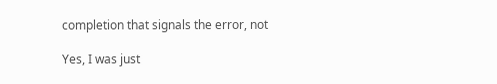completion that signals the error, not

Yes, I was just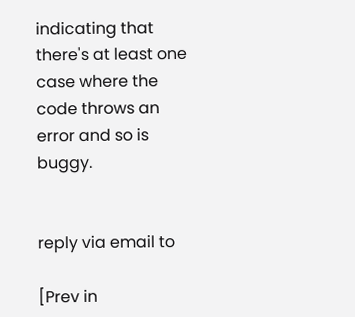indicating that there's at least one case where the code throws an error and so is buggy.


reply via email to

[Prev in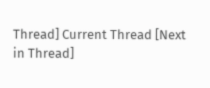Thread] Current Thread [Next in Thread]